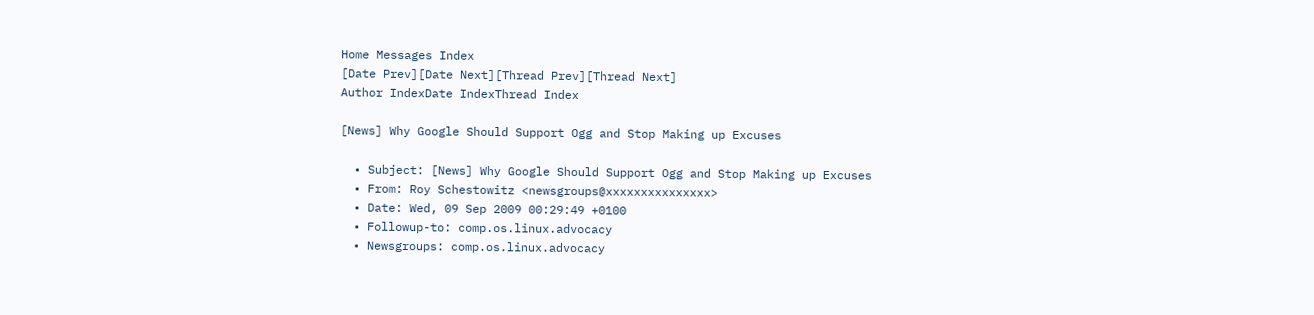Home Messages Index
[Date Prev][Date Next][Thread Prev][Thread Next]
Author IndexDate IndexThread Index

[News] Why Google Should Support Ogg and Stop Making up Excuses

  • Subject: [News] Why Google Should Support Ogg and Stop Making up Excuses
  • From: Roy Schestowitz <newsgroups@xxxxxxxxxxxxxxx>
  • Date: Wed, 09 Sep 2009 00:29:49 +0100
  • Followup-to: comp.os.linux.advocacy
  • Newsgroups: comp.os.linux.advocacy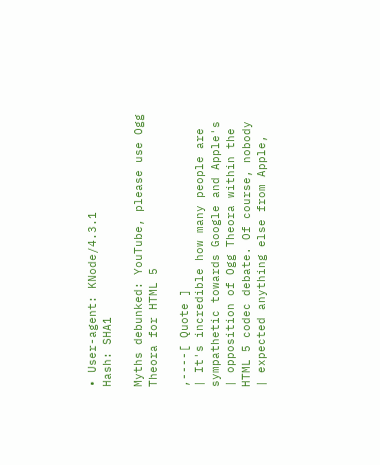• User-agent: KNode/4.3.1
Hash: SHA1

Myths debunked: YouTube, please use Ogg Theora for HTML 5

,----[ Quote ]
| It's incredible how many people are sympathetic towards Google and Apple's
| opposition of Ogg Theora within the HTML 5 codec debate. Of course, nobody
| expected anything else from Apple,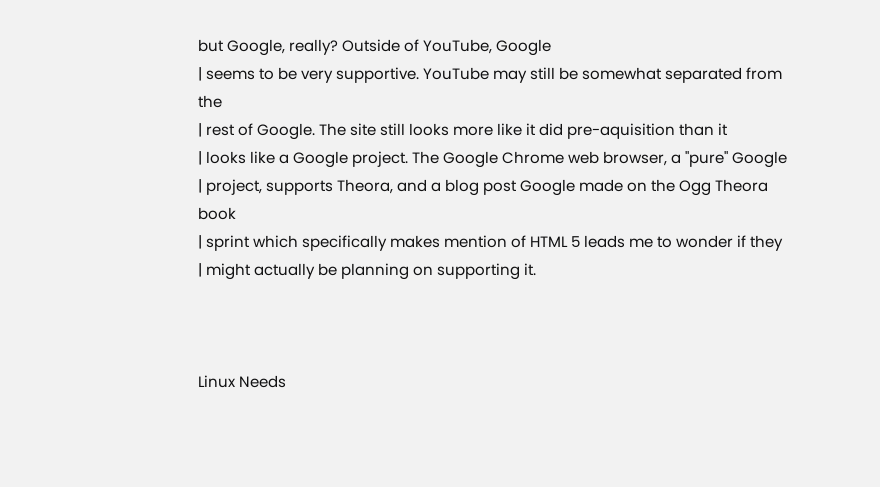but Google, really? Outside of YouTube, Google
| seems to be very supportive. YouTube may still be somewhat separated from the
| rest of Google. The site still looks more like it did pre-aquisition than it
| looks like a Google project. The Google Chrome web browser, a "pure" Google
| project, supports Theora, and a blog post Google made on the Ogg Theora book
| sprint which specifically makes mention of HTML 5 leads me to wonder if they
| might actually be planning on supporting it.



Linux Needs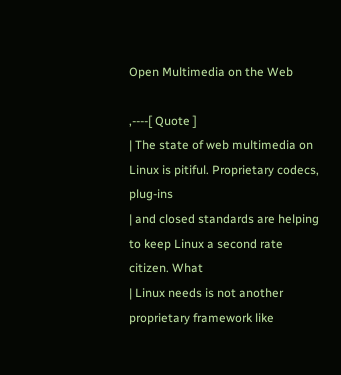Open Multimedia on the Web

,----[ Quote ]
| The state of web multimedia on Linux is pitiful. Proprietary codecs, plug-ins
| and closed standards are helping to keep Linux a second rate citizen. What
| Linux needs is not another proprietary framework like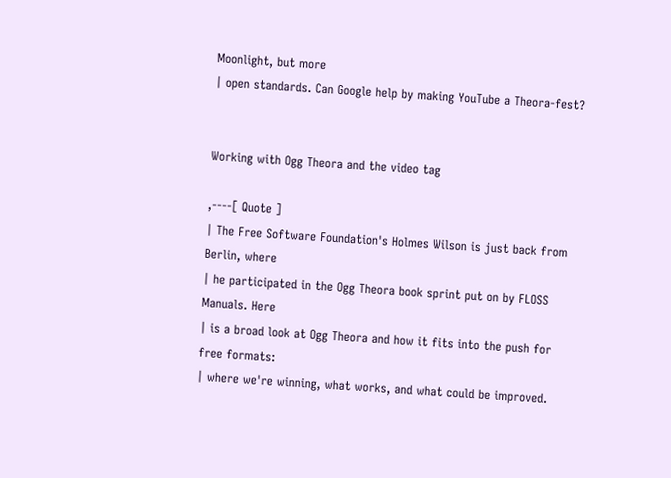Moonlight, but more
| open standards. Can Google help by making YouTube a Theora-fest?


Working with Ogg Theora and the video tag

,----[ Quote ]
| The Free Software Foundation's Holmes Wilson is just back from Berlin, where
| he participated in the Ogg Theora book sprint put on by FLOSS Manuals. Here
| is a broad look at Ogg Theora and how it fits into the push for free formats:
| where we're winning, what works, and what could be improved.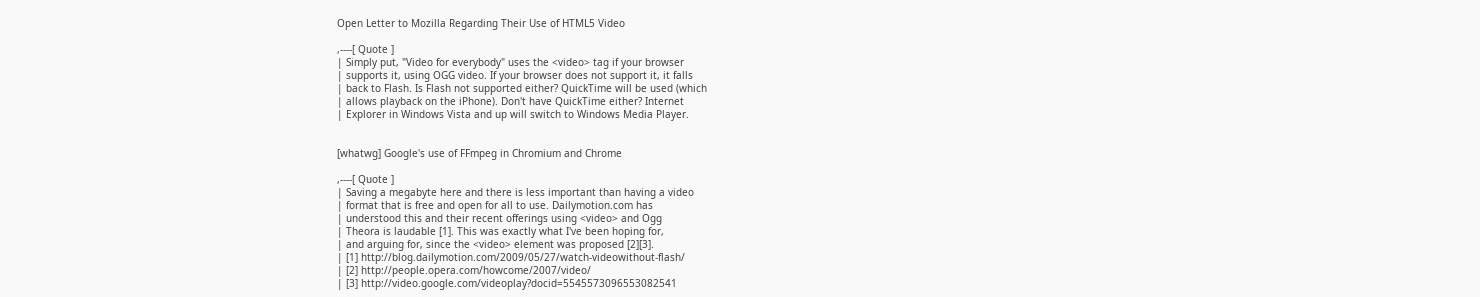Open Letter to Mozilla Regarding Their Use of HTML5 Video

,----[ Quote ]
| Simply put, "Video for everybody" uses the <video> tag if your browser
| supports it, using OGG video. If your browser does not support it, it falls
| back to Flash. Is Flash not supported either? QuickTime will be used (which
| allows playback on the iPhone). Don't have QuickTime either? Internet
| Explorer in Windows Vista and up will switch to Windows Media Player.


[whatwg] Google's use of FFmpeg in Chromium and Chrome

,----[ Quote ]
| Saving a megabyte here and there is less important than having a video
| format that is free and open for all to use. Dailymotion.com has
| understood this and their recent offerings using <video> and Ogg
| Theora is laudable [1]. This was exactly what I've been hoping for,
| and arguing for, since the <video> element was proposed [2][3].
| [1] http://blog.dailymotion.com/2009/05/27/watch-videowithout-flash/
| [2] http://people.opera.com/howcome/2007/video/
| [3] http://video.google.com/videoplay?docid=5545573096553082541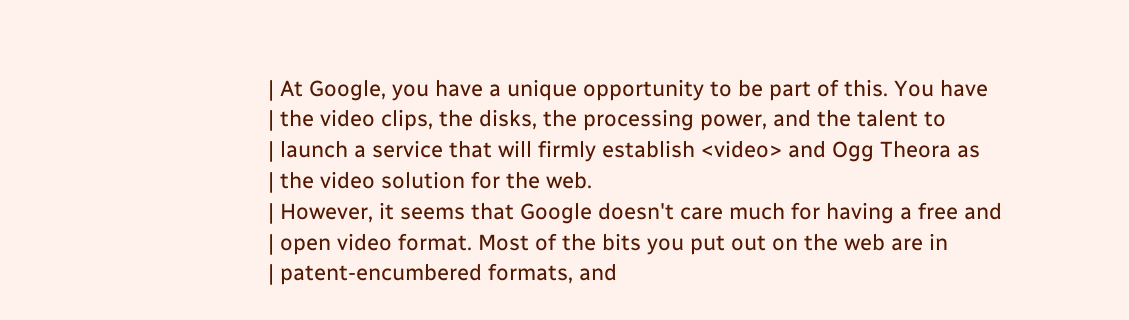| At Google, you have a unique opportunity to be part of this. You have
| the video clips, the disks, the processing power, and the talent to
| launch a service that will firmly establish <video> and Ogg Theora as
| the video solution for the web.
| However, it seems that Google doesn't care much for having a free and
| open video format. Most of the bits you put out on the web are in
| patent-encumbered formats, and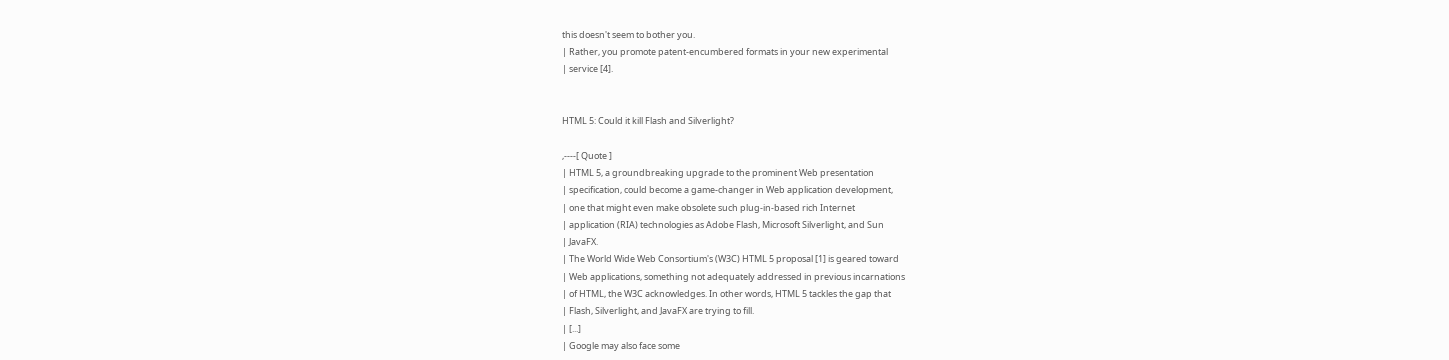this doesn't seem to bother you.
| Rather, you promote patent-encumbered formats in your new experimental
| service [4].


HTML 5: Could it kill Flash and Silverlight?

,----[ Quote ]
| HTML 5, a groundbreaking upgrade to the prominent Web presentation
| specification, could become a game-changer in Web application development,
| one that might even make obsolete such plug-in-based rich Internet
| application (RIA) technologies as Adobe Flash, Microsoft Silverlight, and Sun
| JavaFX.
| The World Wide Web Consortium's (W3C) HTML 5 proposal [1] is geared toward
| Web applications, something not adequately addressed in previous incarnations
| of HTML, the W3C acknowledges. In other words, HTML 5 tackles the gap that
| Flash, Silverlight, and JavaFX are trying to fill.
| [...]
| Google may also face some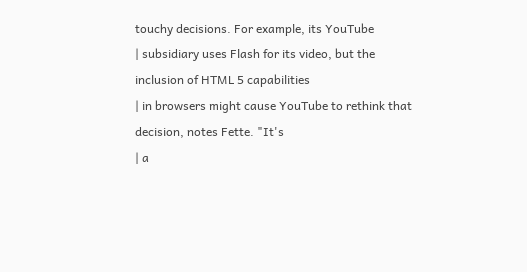touchy decisions. For example, its YouTube
| subsidiary uses Flash for its video, but the inclusion of HTML 5 capabilities
| in browsers might cause YouTube to rethink that decision, notes Fette. "It's
| a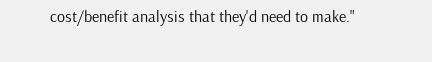cost/benefit analysis that they'd need to make."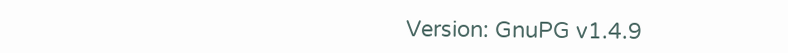Version: GnuPG v1.4.9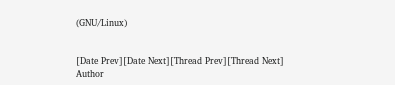(GNU/Linux)


[Date Prev][Date Next][Thread Prev][Thread Next]
Author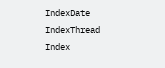IndexDate IndexThread Index